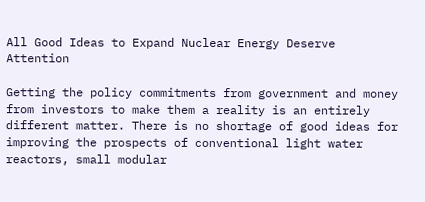All Good Ideas to Expand Nuclear Energy Deserve Attention

Getting the policy commitments from government and money from investors to make them a reality is an entirely different matter. There is no shortage of good ideas for improving the prospects of conventional light water reactors, small modular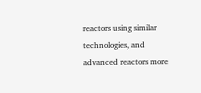reactors using similar technologies, and advanced reactors more